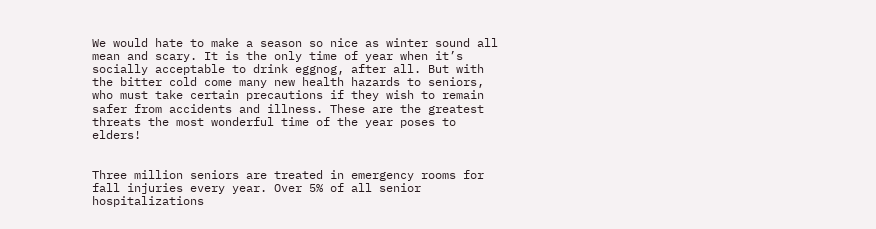We would hate to make a season so nice as winter sound all mean and scary. It is the only time of year when it’s socially acceptable to drink eggnog, after all. But with the bitter cold come many new health hazards to seniors, who must take certain precautions if they wish to remain safer from accidents and illness. These are the greatest threats the most wonderful time of the year poses to elders!


Three million seniors are treated in emergency rooms for fall injuries every year. Over 5% of all senior hospitalizations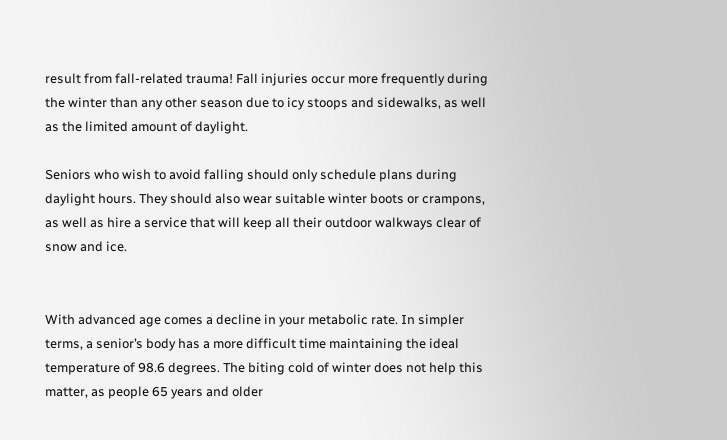result from fall-related trauma! Fall injuries occur more frequently during the winter than any other season due to icy stoops and sidewalks, as well as the limited amount of daylight.

Seniors who wish to avoid falling should only schedule plans during daylight hours. They should also wear suitable winter boots or crampons, as well as hire a service that will keep all their outdoor walkways clear of snow and ice.


With advanced age comes a decline in your metabolic rate. In simpler terms, a senior’s body has a more difficult time maintaining the ideal temperature of 98.6 degrees. The biting cold of winter does not help this matter, as people 65 years and older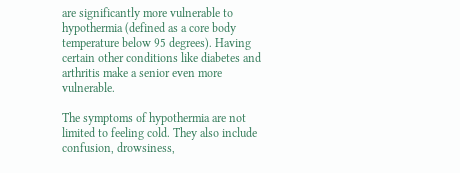are significantly more vulnerable to hypothermia (defined as a core body temperature below 95 degrees). Having certain other conditions like diabetes and arthritis make a senior even more vulnerable.

The symptoms of hypothermia are not limited to feeling cold. They also include confusion, drowsiness,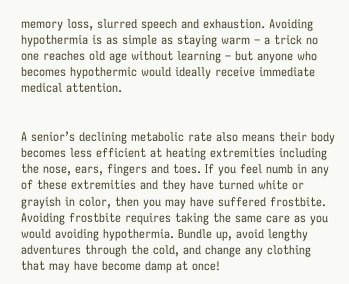memory loss, slurred speech and exhaustion. Avoiding hypothermia is as simple as staying warm – a trick no one reaches old age without learning – but anyone who becomes hypothermic would ideally receive immediate medical attention.


A senior’s declining metabolic rate also means their body becomes less efficient at heating extremities including the nose, ears, fingers and toes. If you feel numb in any of these extremities and they have turned white or grayish in color, then you may have suffered frostbite. Avoiding frostbite requires taking the same care as you would avoiding hypothermia. Bundle up, avoid lengthy adventures through the cold, and change any clothing that may have become damp at once!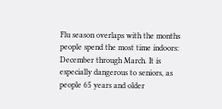Flu season overlaps with the months people spend the most time indoors: December through March. It is especially dangerous to seniors, as people 65 years and older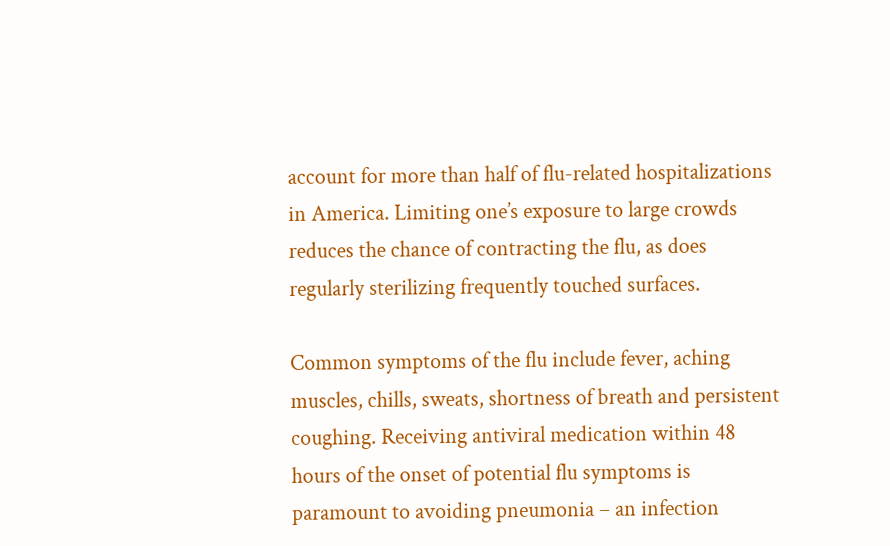account for more than half of flu-related hospitalizations in America. Limiting one’s exposure to large crowds reduces the chance of contracting the flu, as does regularly sterilizing frequently touched surfaces.

Common symptoms of the flu include fever, aching muscles, chills, sweats, shortness of breath and persistent coughing. Receiving antiviral medication within 48 hours of the onset of potential flu symptoms is paramount to avoiding pneumonia – an infection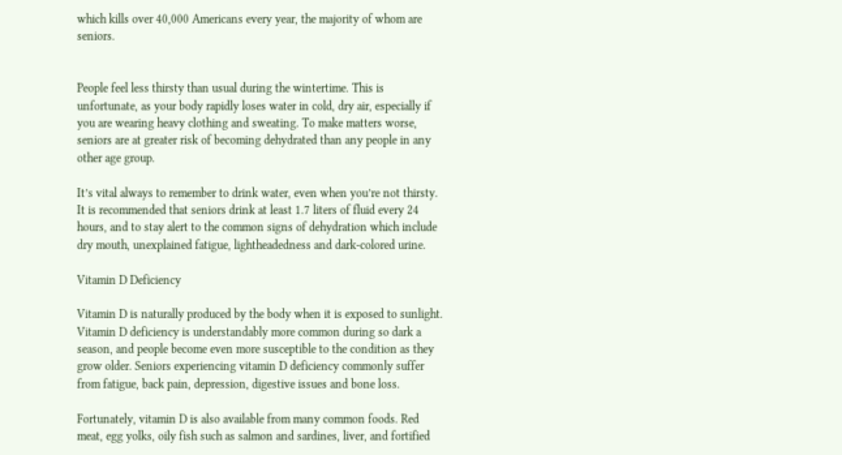which kills over 40,000 Americans every year, the majority of whom are seniors.


People feel less thirsty than usual during the wintertime. This is unfortunate, as your body rapidly loses water in cold, dry air, especially if you are wearing heavy clothing and sweating. To make matters worse, seniors are at greater risk of becoming dehydrated than any people in any other age group.

It’s vital always to remember to drink water, even when you’re not thirsty. It is recommended that seniors drink at least 1.7 liters of fluid every 24 hours, and to stay alert to the common signs of dehydration which include dry mouth, unexplained fatigue, lightheadedness and dark-colored urine.

Vitamin D Deficiency

Vitamin D is naturally produced by the body when it is exposed to sunlight. Vitamin D deficiency is understandably more common during so dark a season, and people become even more susceptible to the condition as they grow older. Seniors experiencing vitamin D deficiency commonly suffer from fatigue, back pain, depression, digestive issues and bone loss.

Fortunately, vitamin D is also available from many common foods. Red meat, egg yolks, oily fish such as salmon and sardines, liver, and fortified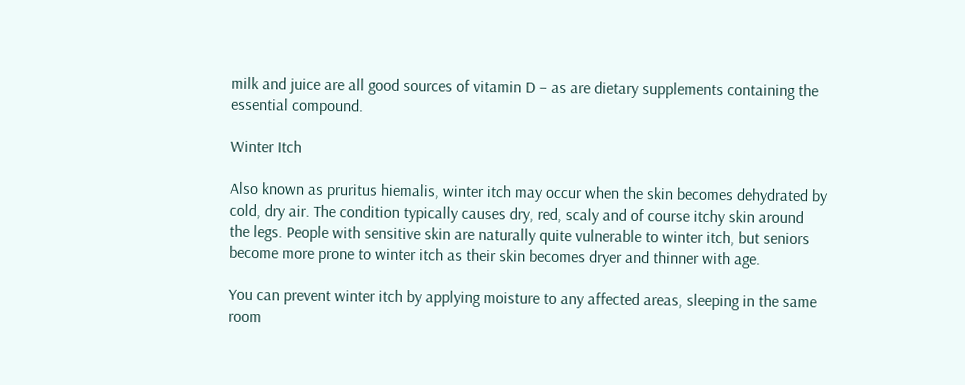milk and juice are all good sources of vitamin D – as are dietary supplements containing the essential compound.

Winter Itch

Also known as pruritus hiemalis, winter itch may occur when the skin becomes dehydrated by cold, dry air. The condition typically causes dry, red, scaly and of course itchy skin around the legs. People with sensitive skin are naturally quite vulnerable to winter itch, but seniors become more prone to winter itch as their skin becomes dryer and thinner with age.

You can prevent winter itch by applying moisture to any affected areas, sleeping in the same room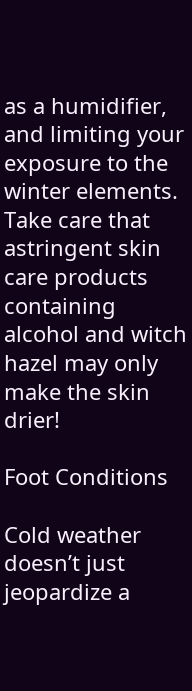as a humidifier, and limiting your exposure to the winter elements. Take care that astringent skin care products containing alcohol and witch hazel may only make the skin drier!

Foot Conditions

Cold weather doesn’t just jeopardize a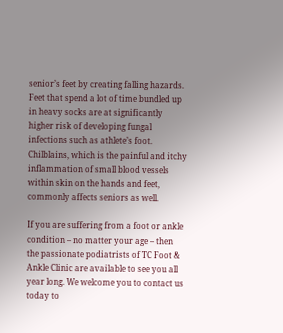senior’s feet by creating falling hazards. Feet that spend a lot of time bundled up in heavy socks are at significantly higher risk of developing fungal infections such as athlete’s foot. Chilblains, which is the painful and itchy inflammation of small blood vessels within skin on the hands and feet, commonly affects seniors as well.

If you are suffering from a foot or ankle condition – no matter your age – then the passionate podiatrists of TC Foot & Ankle Clinic are available to see you all year long. We welcome you to contact us today to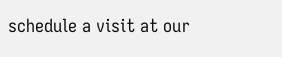schedule a visit at our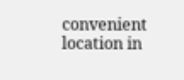convenient location in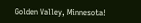Golden Valley, Minnesota!